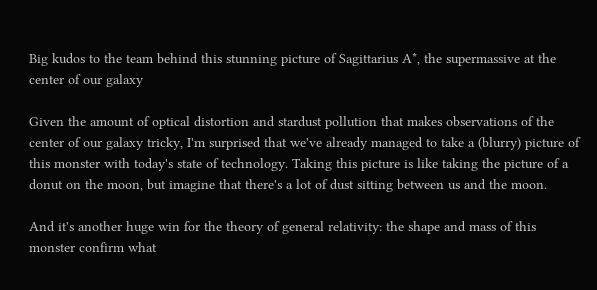Big kudos to the team behind this stunning picture of Sagittarius A*, the supermassive at the center of our galaxy

Given the amount of optical distortion and stardust pollution that makes observations of the center of our galaxy tricky, I'm surprised that we've already managed to take a (blurry) picture of this monster with today's state of technology. Taking this picture is like taking the picture of a donut on the moon, but imagine that there's a lot of dust sitting between us and the moon.

And it's another huge win for the theory of general relativity: the shape and mass of this monster confirm what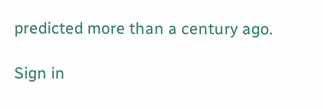predicted more than a century ago.

Sign in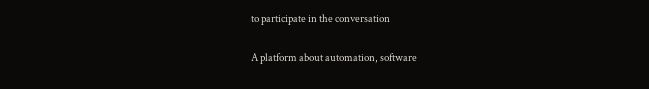to participate in the conversation

A platform about automation, software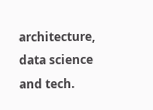architecture, data science and tech.